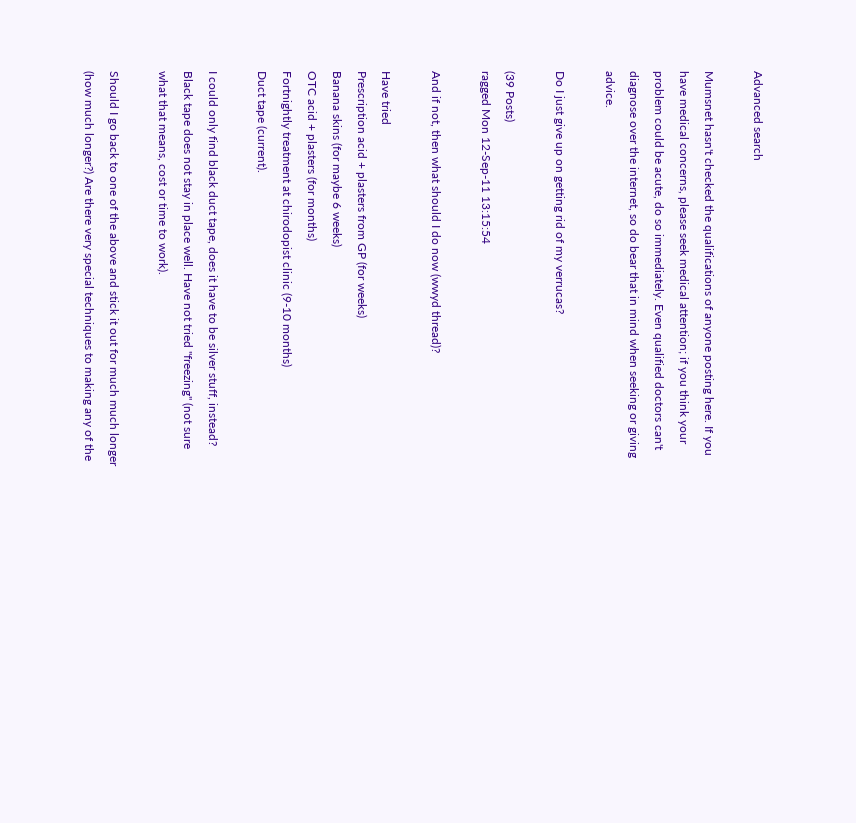Advanced search

Mumsnet hasn't checked the qualifications of anyone posting here. If you have medical concerns, please seek medical attention; if you think your problem could be acute, do so immediately. Even qualified doctors can't diagnose over the internet, so do bear that in mind when seeking or giving advice.

Do I just give up on getting rid of my verrucas?

(39 Posts)
ragged Mon 12-Sep-11 13:15:54

And if not, then what should I do now (wwyd thread)?

Have tried
Prescription acid + plasters from GP (for weeks)
Banana skins (for maybe 6 weeks)
OTC acid + plasters (for months)
Fortnightly treatment at chirodopist clinic (9-10 months)
Duct tape (current).

I could only find black duct tape, does it have to be silver stuff, instead? Black tape does not stay in place well. Have not tried "freezing" (not sure what that means, cost or time to work).

Should I go back to one of the above and stick it out for much much longer (how much longer?) Are there very special techniques to making any of the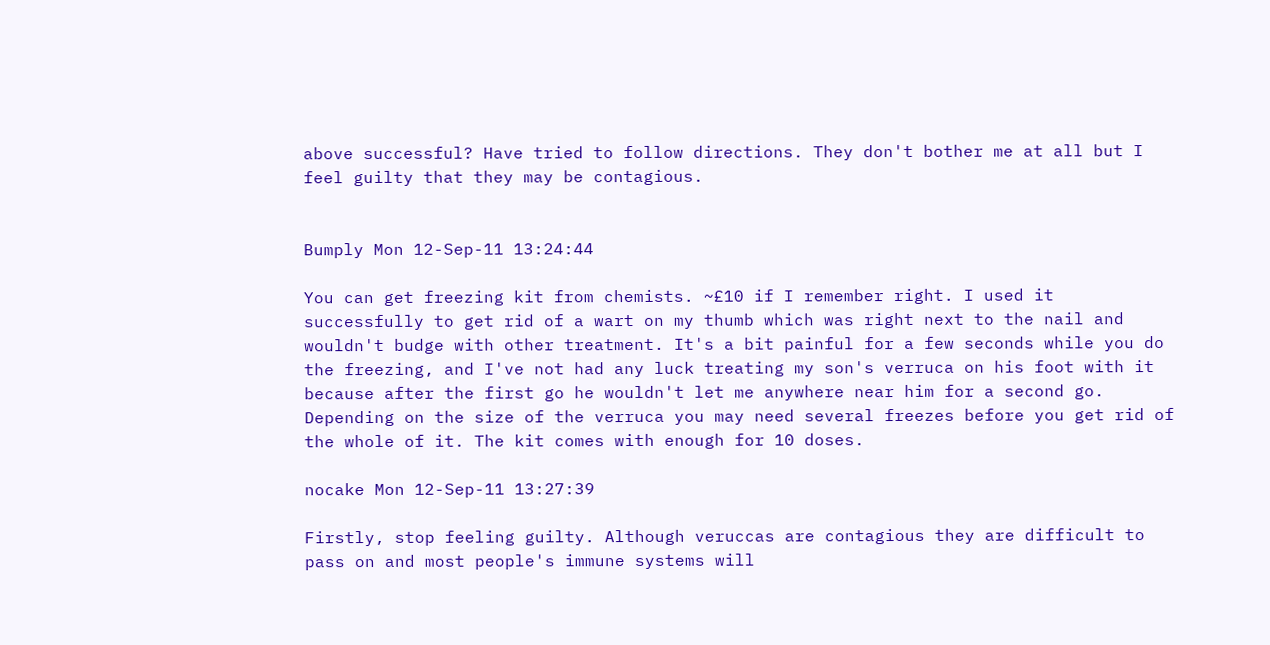above successful? Have tried to follow directions. They don't bother me at all but I feel guilty that they may be contagious.


Bumply Mon 12-Sep-11 13:24:44

You can get freezing kit from chemists. ~£10 if I remember right. I used it successfully to get rid of a wart on my thumb which was right next to the nail and wouldn't budge with other treatment. It's a bit painful for a few seconds while you do the freezing, and I've not had any luck treating my son's verruca on his foot with it because after the first go he wouldn't let me anywhere near him for a second go. Depending on the size of the verruca you may need several freezes before you get rid of the whole of it. The kit comes with enough for 10 doses.

nocake Mon 12-Sep-11 13:27:39

Firstly, stop feeling guilty. Although veruccas are contagious they are difficult to pass on and most people's immune systems will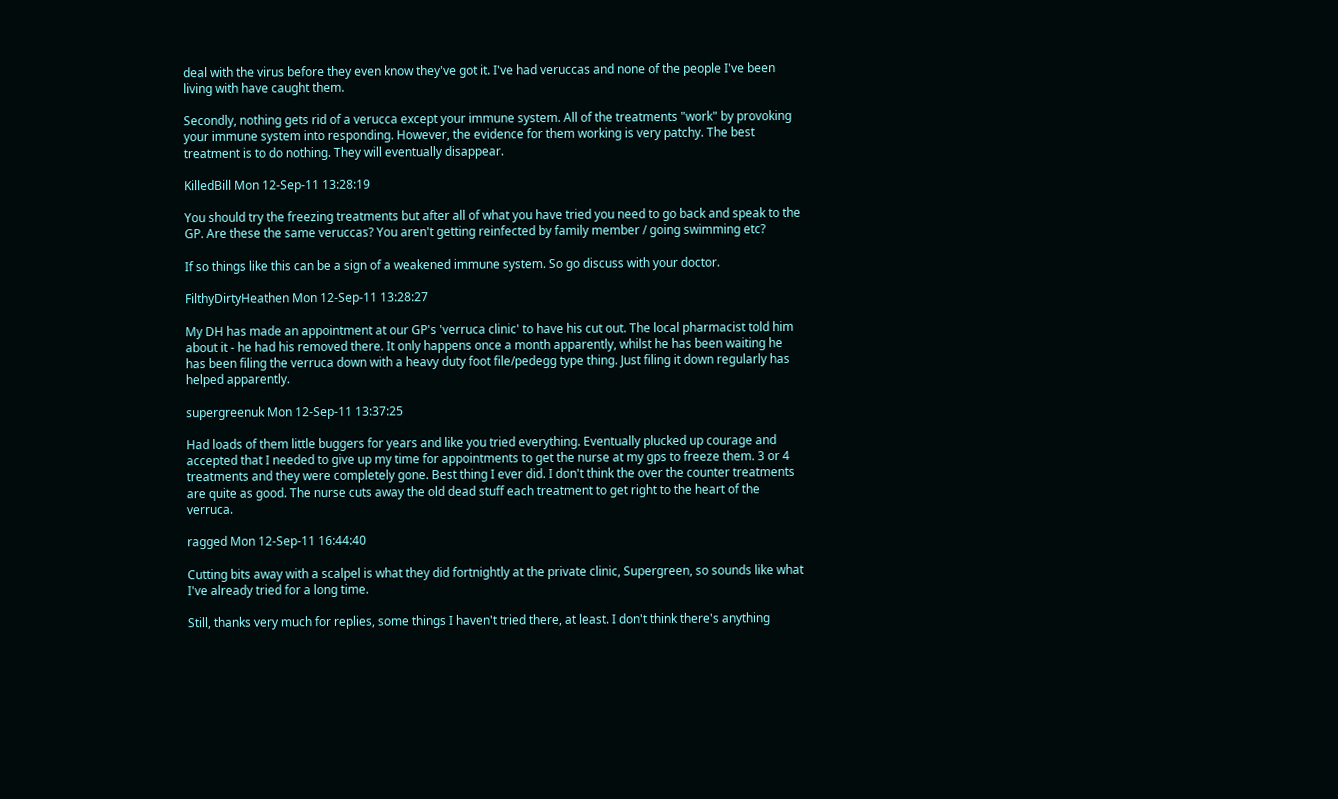deal with the virus before they even know they've got it. I've had veruccas and none of the people I've been living with have caught them.

Secondly, nothing gets rid of a verucca except your immune system. All of the treatments "work" by provoking your immune system into responding. However, the evidence for them working is very patchy. The best treatment is to do nothing. They will eventually disappear.

KilledBill Mon 12-Sep-11 13:28:19

You should try the freezing treatments but after all of what you have tried you need to go back and speak to the GP. Are these the same veruccas? You aren't getting reinfected by family member / going swimming etc?

If so things like this can be a sign of a weakened immune system. So go discuss with your doctor.

FilthyDirtyHeathen Mon 12-Sep-11 13:28:27

My DH has made an appointment at our GP's 'verruca clinic' to have his cut out. The local pharmacist told him about it - he had his removed there. It only happens once a month apparently, whilst he has been waiting he has been filing the verruca down with a heavy duty foot file/pedegg type thing. Just filing it down regularly has helped apparently.

supergreenuk Mon 12-Sep-11 13:37:25

Had loads of them little buggers for years and like you tried everything. Eventually plucked up courage and accepted that I needed to give up my time for appointments to get the nurse at my gps to freeze them. 3 or 4 treatments and they were completely gone. Best thing I ever did. I don't think the over the counter treatments are quite as good. The nurse cuts away the old dead stuff each treatment to get right to the heart of the verruca.

ragged Mon 12-Sep-11 16:44:40

Cutting bits away with a scalpel is what they did fortnightly at the private clinic, Supergreen, so sounds like what I've already tried for a long time.

Still, thanks very much for replies, some things I haven't tried there, at least. I don't think there's anything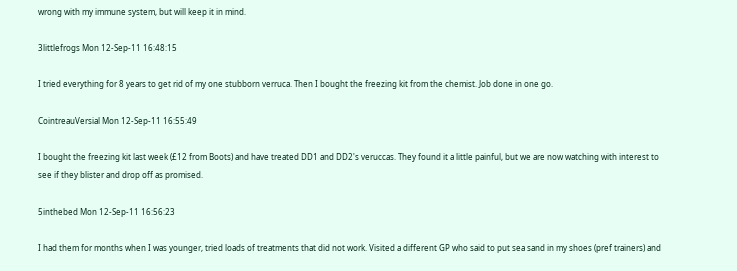wrong with my immune system, but will keep it in mind.

3littlefrogs Mon 12-Sep-11 16:48:15

I tried everything for 8 years to get rid of my one stubborn verruca. Then I bought the freezing kit from the chemist. Job done in one go.

CointreauVersial Mon 12-Sep-11 16:55:49

I bought the freezing kit last week (£12 from Boots) and have treated DD1 and DD2's veruccas. They found it a little painful, but we are now watching with interest to see if they blister and drop off as promised.

5inthebed Mon 12-Sep-11 16:56:23

I had them for months when I was younger, tried loads of treatments that did not work. Visited a different GP who said to put sea sand in my shoes (pref trainers) and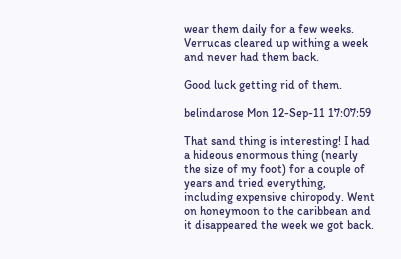wear them daily for a few weeks. Verrucas cleared up withing a week and never had them back.

Good luck getting rid of them.

belindarose Mon 12-Sep-11 17:07:59

That sand thing is interesting! I had a hideous enormous thing (nearly the size of my foot) for a couple of years and tried everything, including expensive chiropody. Went on honeymoon to the caribbean and it disappeared the week we got back.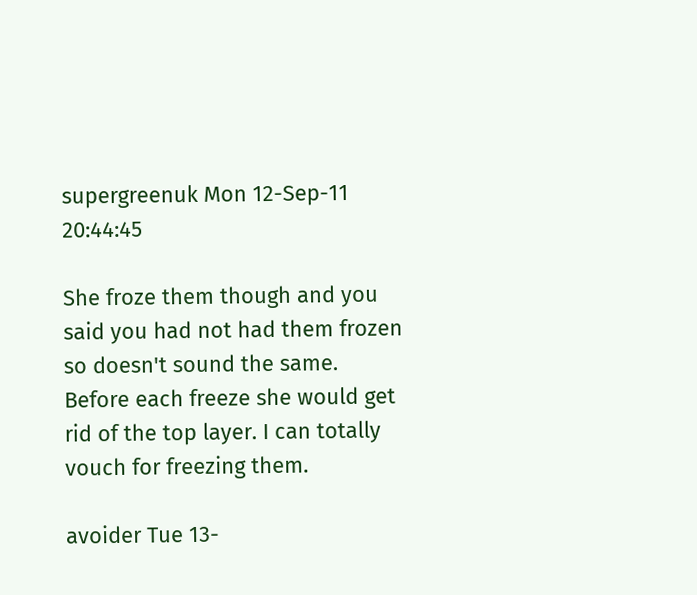supergreenuk Mon 12-Sep-11 20:44:45

She froze them though and you said you had not had them frozen so doesn't sound the same. Before each freeze she would get rid of the top layer. I can totally vouch for freezing them.

avoider Tue 13-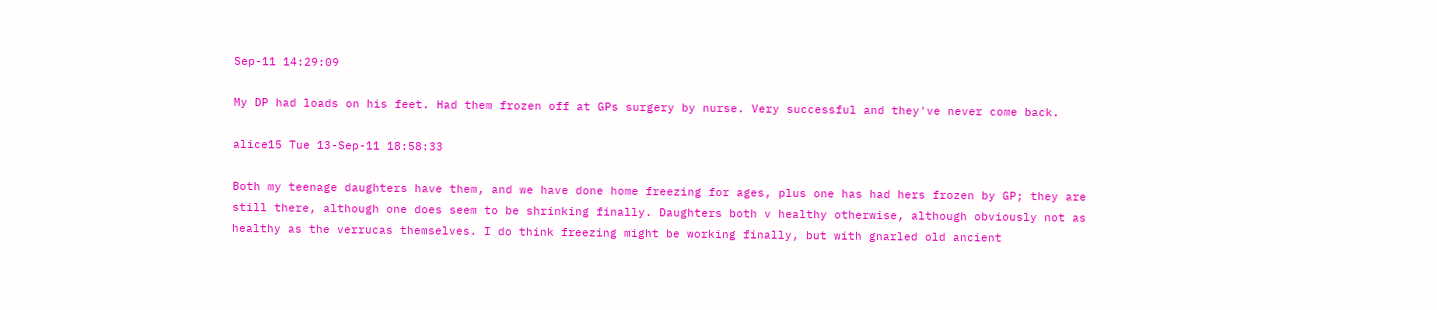Sep-11 14:29:09

My DP had loads on his feet. Had them frozen off at GPs surgery by nurse. Very successful and they've never come back.

alice15 Tue 13-Sep-11 18:58:33

Both my teenage daughters have them, and we have done home freezing for ages, plus one has had hers frozen by GP; they are still there, although one does seem to be shrinking finally. Daughters both v healthy otherwise, although obviously not as healthy as the verrucas themselves. I do think freezing might be working finally, but with gnarled old ancient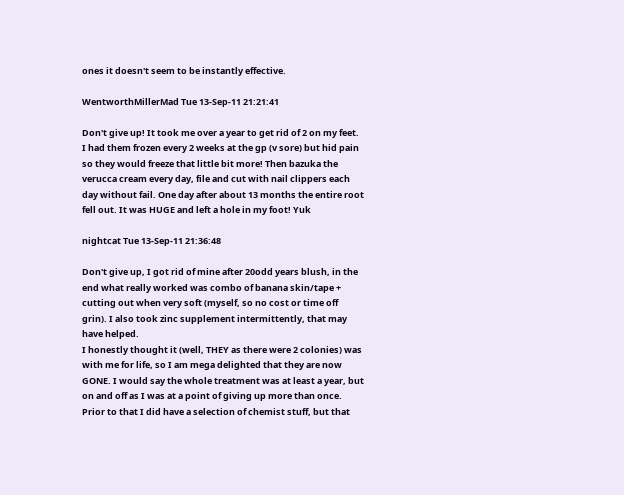ones it doesn't seem to be instantly effective.

WentworthMillerMad Tue 13-Sep-11 21:21:41

Don't give up! It took me over a year to get rid of 2 on my feet. I had them frozen every 2 weeks at the gp (v sore) but hid pain so they would freeze that little bit more! Then bazuka the verucca cream every day, file and cut with nail clippers each day without fail. One day after about 13 months the entire root fell out. It was HUGE and left a hole in my foot! Yuk

nightcat Tue 13-Sep-11 21:36:48

Don't give up, I got rid of mine after 20odd years blush, in the end what really worked was combo of banana skin/tape + cutting out when very soft (myself, so no cost or time off grin). I also took zinc supplement intermittently, that may have helped.
I honestly thought it (well, THEY as there were 2 colonies) was with me for life, so I am mega delighted that they are now GONE. I would say the whole treatment was at least a year, but on and off as I was at a point of giving up more than once. Prior to that I did have a selection of chemist stuff, but that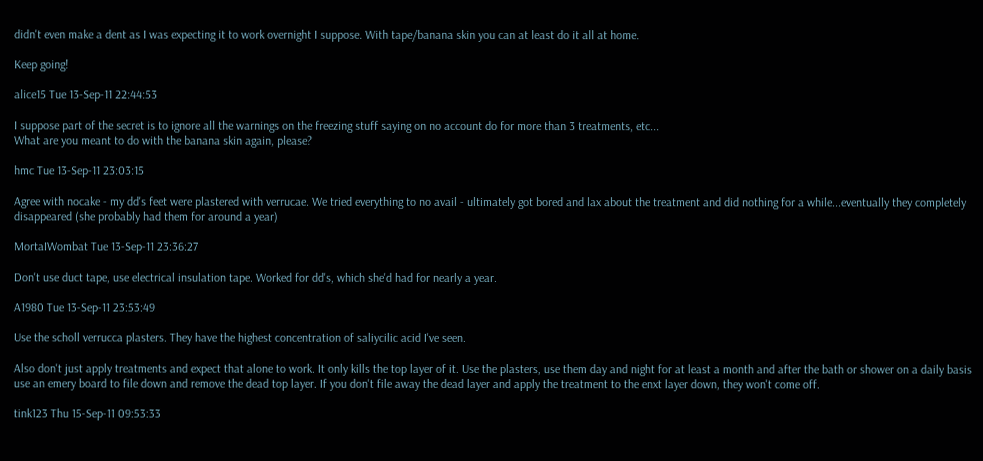didn't even make a dent as I was expecting it to work overnight I suppose. With tape/banana skin you can at least do it all at home.

Keep going!

alice15 Tue 13-Sep-11 22:44:53

I suppose part of the secret is to ignore all the warnings on the freezing stuff saying on no account do for more than 3 treatments, etc...
What are you meant to do with the banana skin again, please?

hmc Tue 13-Sep-11 23:03:15

Agree with nocake - my dd's feet were plastered with verrucae. We tried everything to no avail - ultimately got bored and lax about the treatment and did nothing for a while...eventually they completely disappeared (she probably had them for around a year)

MortaIWombat Tue 13-Sep-11 23:36:27

Don't use duct tape, use electrical insulation tape. Worked for dd's, which she'd had for nearly a year.

A1980 Tue 13-Sep-11 23:53:49

Use the scholl verrucca plasters. They have the highest concentration of saliycilic acid I've seen.

Also don't just apply treatments and expect that alone to work. It only kills the top layer of it. Use the plasters, use them day and night for at least a month and after the bath or shower on a daily basis use an emery board to file down and remove the dead top layer. If you don't file away the dead layer and apply the treatment to the enxt layer down, they won't come off.

tink123 Thu 15-Sep-11 09:53:33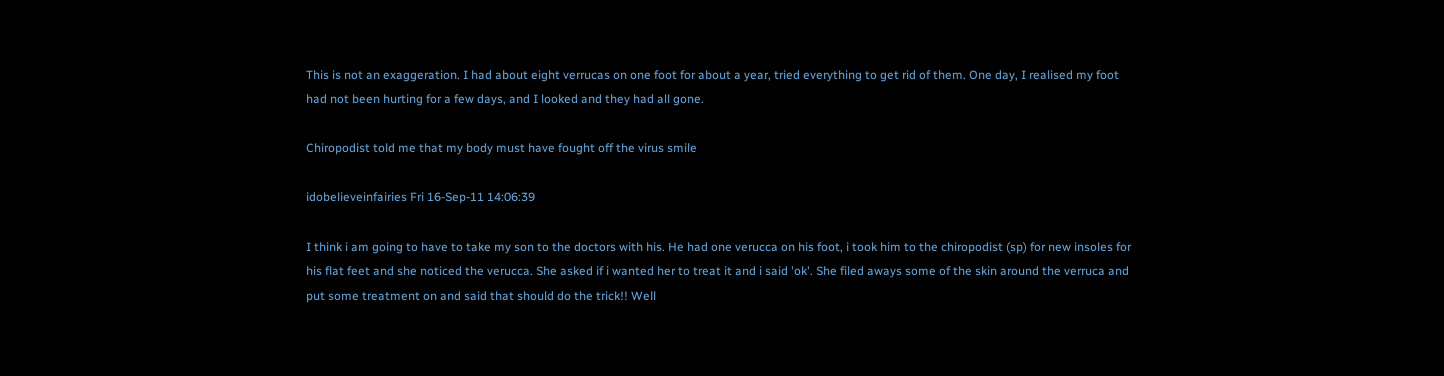This is not an exaggeration. I had about eight verrucas on one foot for about a year, tried everything to get rid of them. One day, I realised my foot had not been hurting for a few days, and I looked and they had all gone.

Chiropodist told me that my body must have fought off the virus smile

idobelieveinfairies Fri 16-Sep-11 14:06:39

I think i am going to have to take my son to the doctors with his. He had one verucca on his foot, i took him to the chiropodist (sp) for new insoles for his flat feet and she noticed the verucca. She asked if i wanted her to treat it and i said 'ok'. She filed aways some of the skin around the verruca and put some treatment on and said that should do the trick!! Well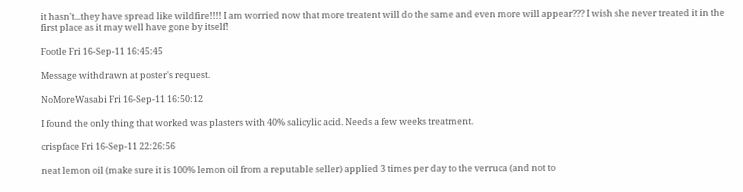it hasn't...they have spread like wildfire!!!! I am worried now that more treatent will do the same and even more will appear??? I wish she never treated it in the first place as it may well have gone by itself!

Footle Fri 16-Sep-11 16:45:45

Message withdrawn at poster's request.

NoMoreWasabi Fri 16-Sep-11 16:50:12

I found the only thing that worked was plasters with 40% salicylic acid. Needs a few weeks treatment.

crispface Fri 16-Sep-11 22:26:56

neat lemon oil (make sure it is 100% lemon oil from a reputable seller) applied 3 times per day to the verruca (and not to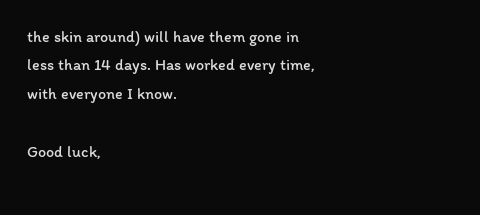the skin around) will have them gone in less than 14 days. Has worked every time, with everyone I know.

Good luck,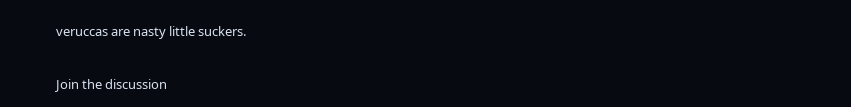veruccas are nasty little suckers.

Join the discussion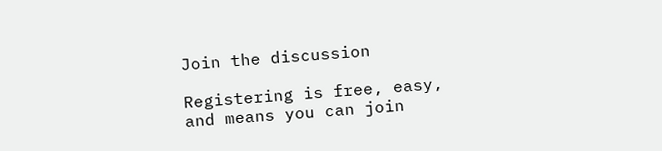Join the discussion

Registering is free, easy, and means you can join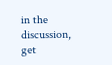in the discussion, get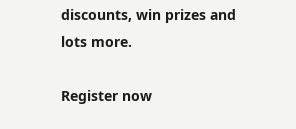discounts, win prizes and lots more.

Register now